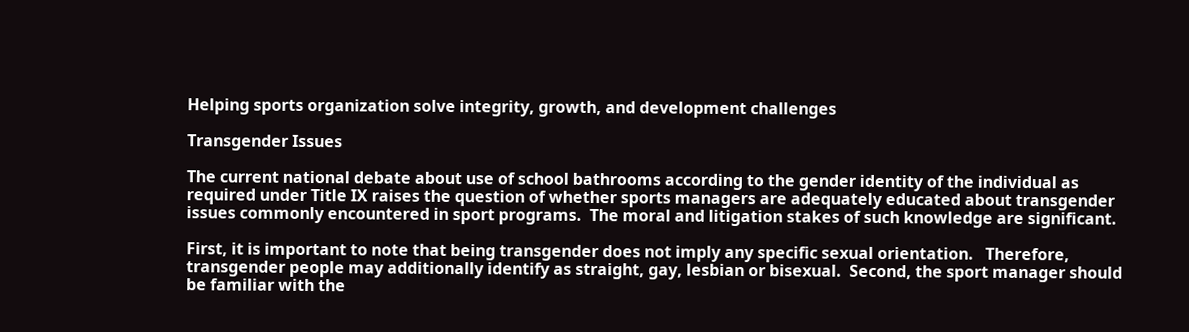Helping sports organization solve integrity, growth, and development challenges

Transgender Issues

The current national debate about use of school bathrooms according to the gender identity of the individual as required under Title IX raises the question of whether sports managers are adequately educated about transgender issues commonly encountered in sport programs.  The moral and litigation stakes of such knowledge are significant.

First, it is important to note that being transgender does not imply any specific sexual orientation.   Therefore, transgender people may additionally identify as straight, gay, lesbian or bisexual.  Second, the sport manager should be familiar with the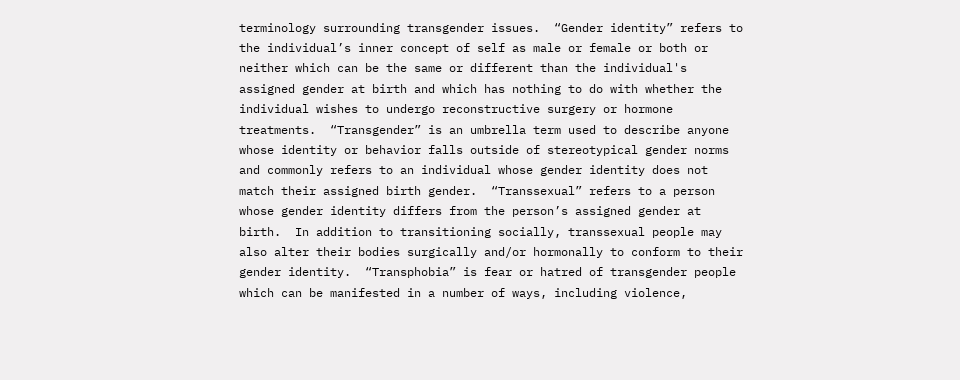terminology surrounding transgender issues.  “Gender identity” refers to the individual’s inner concept of self as male or female or both or neither which can be the same or different than the individual's assigned gender at birth and which has nothing to do with whether the individual wishes to undergo reconstructive surgery or hormone treatments.  “Transgender” is an umbrella term used to describe anyone whose identity or behavior falls outside of stereotypical gender norms and commonly refers to an individual whose gender identity does not match their assigned birth gender.  “Transsexual” refers to a person whose gender identity differs from the person’s assigned gender at birth.  In addition to transitioning socially, transsexual people may also alter their bodies surgically and/or hormonally to conform to their gender identity.  “Transphobia” is fear or hatred of transgender people which can be manifested in a number of ways, including violence,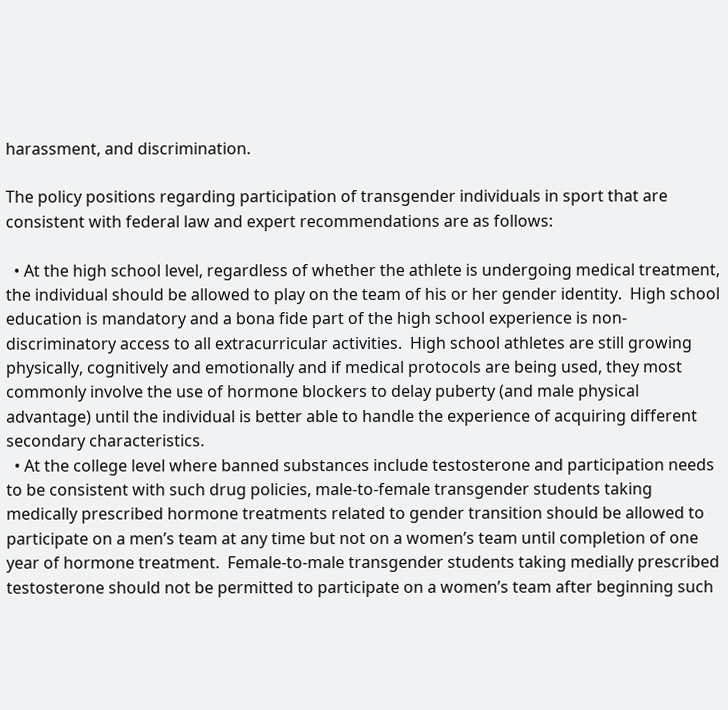harassment, and discrimination.

The policy positions regarding participation of transgender individuals in sport that are consistent with federal law and expert recommendations are as follows:

  • At the high school level, regardless of whether the athlete is undergoing medical treatment, the individual should be allowed to play on the team of his or her gender identity.  High school education is mandatory and a bona fide part of the high school experience is non-discriminatory access to all extracurricular activities.  High school athletes are still growing physically, cognitively and emotionally and if medical protocols are being used, they most commonly involve the use of hormone blockers to delay puberty (and male physical advantage) until the individual is better able to handle the experience of acquiring different secondary characteristics.
  • At the college level where banned substances include testosterone and participation needs to be consistent with such drug policies, male-to-female transgender students taking medically prescribed hormone treatments related to gender transition should be allowed to participate on a men’s team at any time but not on a women’s team until completion of one year of hormone treatment.  Female-to-male transgender students taking medially prescribed testosterone should not be permitted to participate on a women’s team after beginning such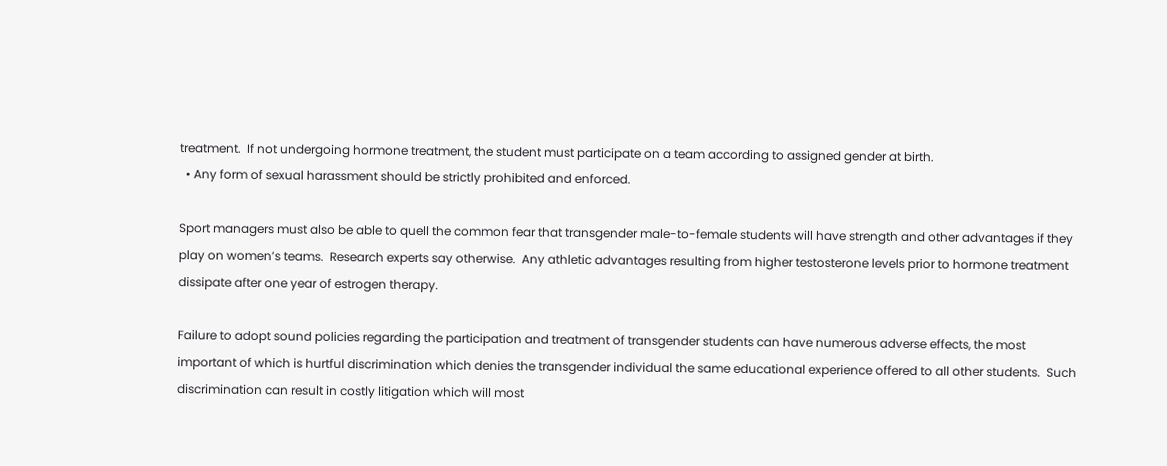treatment.  If not undergoing hormone treatment, the student must participate on a team according to assigned gender at birth.
  • Any form of sexual harassment should be strictly prohibited and enforced.

Sport managers must also be able to quell the common fear that transgender male-to-female students will have strength and other advantages if they play on women’s teams.  Research experts say otherwise.  Any athletic advantages resulting from higher testosterone levels prior to hormone treatment dissipate after one year of estrogen therapy.

Failure to adopt sound policies regarding the participation and treatment of transgender students can have numerous adverse effects, the most important of which is hurtful discrimination which denies the transgender individual the same educational experience offered to all other students.  Such discrimination can result in costly litigation which will most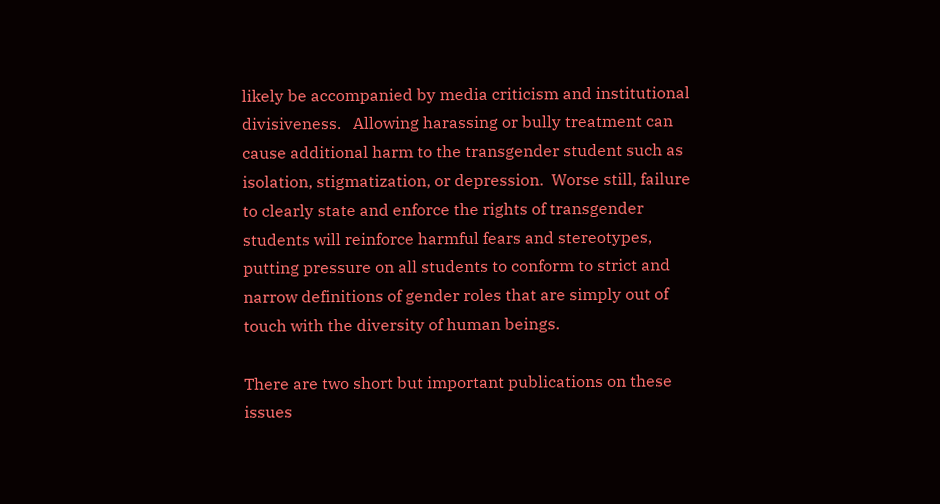likely be accompanied by media criticism and institutional divisiveness.   Allowing harassing or bully treatment can cause additional harm to the transgender student such as isolation, stigmatization, or depression.  Worse still, failure to clearly state and enforce the rights of transgender students will reinforce harmful fears and stereotypes, putting pressure on all students to conform to strict and narrow definitions of gender roles that are simply out of touch with the diversity of human beings.

There are two short but important publications on these issues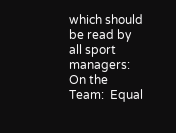which should be read by all sport managers:  On the Team:  Equal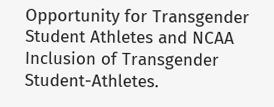Opportunity for Transgender Student Athletes and NCAA Inclusion of Transgender Student-Athletes.